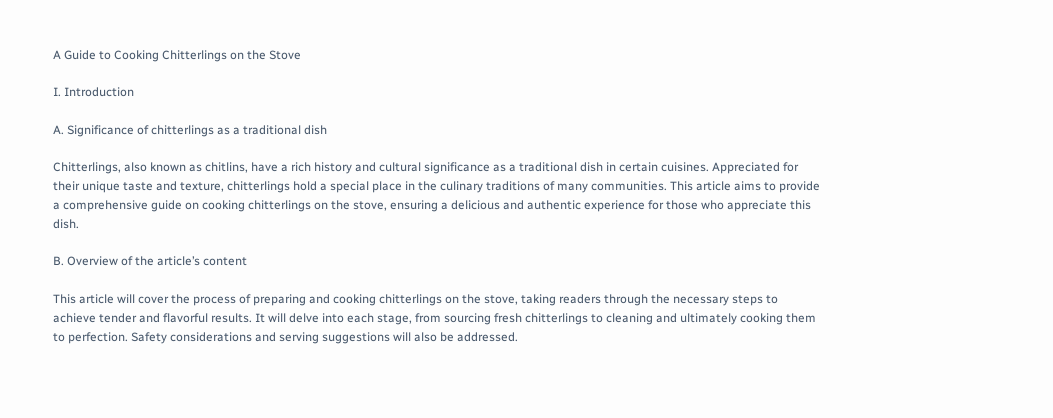A Guide to Cooking Chitterlings on the Stove

I. Introduction

A. Significance of chitterlings as a traditional dish

Chitterlings, also known as chitlins, have a rich history and cultural significance as a traditional dish in certain cuisines. Appreciated for their unique taste and texture, chitterlings hold a special place in the culinary traditions of many communities. This article aims to provide a comprehensive guide on cooking chitterlings on the stove, ensuring a delicious and authentic experience for those who appreciate this dish.

B. Overview of the article’s content

This article will cover the process of preparing and cooking chitterlings on the stove, taking readers through the necessary steps to achieve tender and flavorful results. It will delve into each stage, from sourcing fresh chitterlings to cleaning and ultimately cooking them to perfection. Safety considerations and serving suggestions will also be addressed.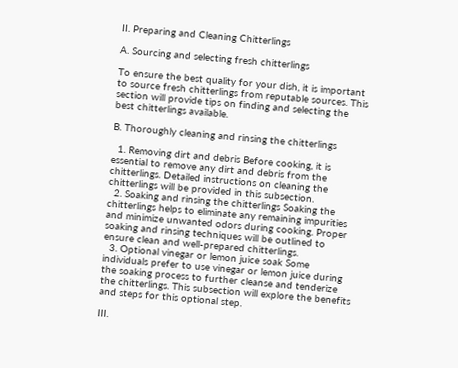II. Preparing and Cleaning Chitterlings

A. Sourcing and selecting fresh chitterlings

To ensure the best quality for your dish, it is important to source fresh chitterlings from reputable sources. This section will provide tips on finding and selecting the best chitterlings available.

B. Thoroughly cleaning and rinsing the chitterlings

  1. Removing dirt and debris Before cooking, it is essential to remove any dirt and debris from the chitterlings. Detailed instructions on cleaning the chitterlings will be provided in this subsection.
  2. Soaking and rinsing the chitterlings Soaking the chitterlings helps to eliminate any remaining impurities and minimize unwanted odors during cooking. Proper soaking and rinsing techniques will be outlined to ensure clean and well-prepared chitterlings.
  3. Optional vinegar or lemon juice soak Some individuals prefer to use vinegar or lemon juice during the soaking process to further cleanse and tenderize the chitterlings. This subsection will explore the benefits and steps for this optional step.

III.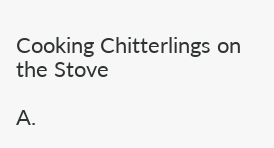Cooking Chitterlings on the Stove

A.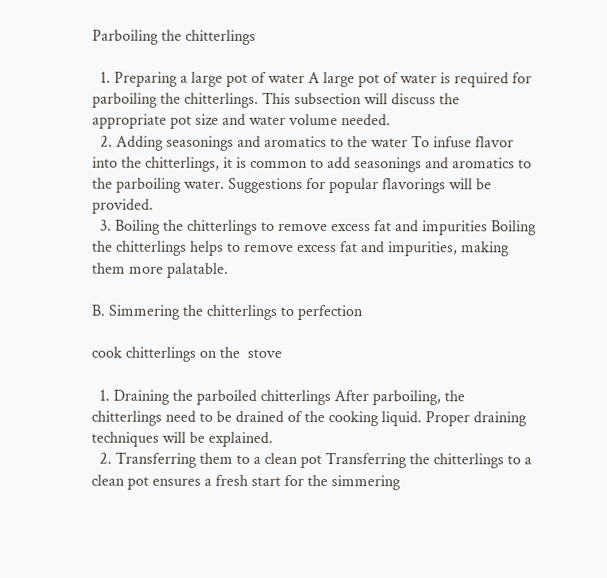Parboiling the chitterlings

  1. Preparing a large pot of water A large pot of water is required for parboiling the chitterlings. This subsection will discuss the appropriate pot size and water volume needed.
  2. Adding seasonings and aromatics to the water To infuse flavor into the chitterlings, it is common to add seasonings and aromatics to the parboiling water. Suggestions for popular flavorings will be provided.
  3. Boiling the chitterlings to remove excess fat and impurities Boiling the chitterlings helps to remove excess fat and impurities, making them more palatable.

B. Simmering the chitterlings to perfection

cook chitterlings on the  stove

  1. Draining the parboiled chitterlings After parboiling, the chitterlings need to be drained of the cooking liquid. Proper draining techniques will be explained.
  2. Transferring them to a clean pot Transferring the chitterlings to a clean pot ensures a fresh start for the simmering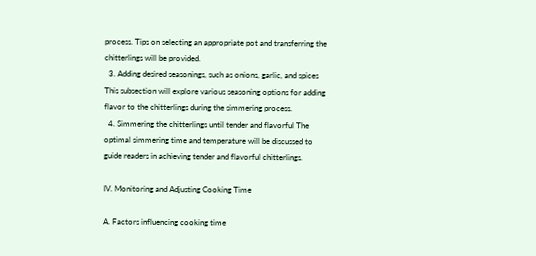process. Tips on selecting an appropriate pot and transferring the chitterlings will be provided.
  3. Adding desired seasonings, such as onions, garlic, and spices This subsection will explore various seasoning options for adding flavor to the chitterlings during the simmering process.
  4. Simmering the chitterlings until tender and flavorful The optimal simmering time and temperature will be discussed to guide readers in achieving tender and flavorful chitterlings.

IV. Monitoring and Adjusting Cooking Time

A. Factors influencing cooking time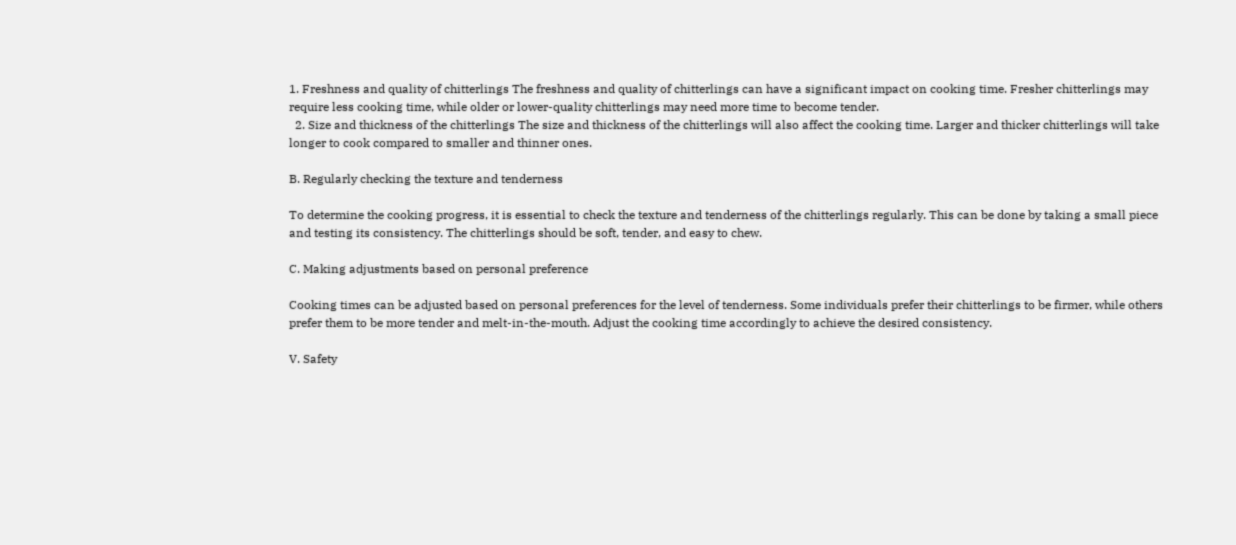1. Freshness and quality of chitterlings The freshness and quality of chitterlings can have a significant impact on cooking time. Fresher chitterlings may require less cooking time, while older or lower-quality chitterlings may need more time to become tender.
  2. Size and thickness of the chitterlings The size and thickness of the chitterlings will also affect the cooking time. Larger and thicker chitterlings will take longer to cook compared to smaller and thinner ones.

B. Regularly checking the texture and tenderness

To determine the cooking progress, it is essential to check the texture and tenderness of the chitterlings regularly. This can be done by taking a small piece and testing its consistency. The chitterlings should be soft, tender, and easy to chew.

C. Making adjustments based on personal preference

Cooking times can be adjusted based on personal preferences for the level of tenderness. Some individuals prefer their chitterlings to be firmer, while others prefer them to be more tender and melt-in-the-mouth. Adjust the cooking time accordingly to achieve the desired consistency.

V. Safety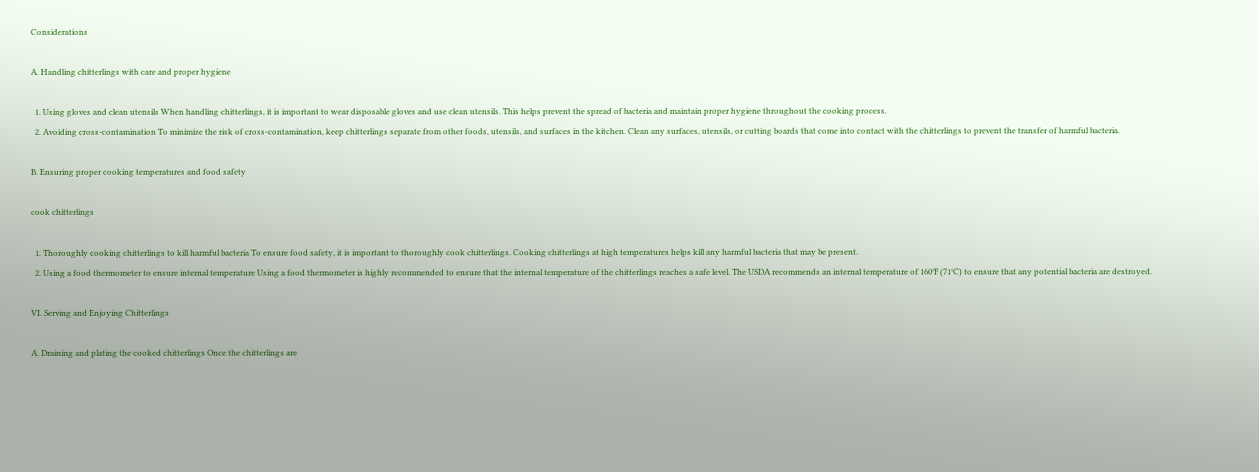Considerations

A. Handling chitterlings with care and proper hygiene

  1. Using gloves and clean utensils When handling chitterlings, it is important to wear disposable gloves and use clean utensils. This helps prevent the spread of bacteria and maintain proper hygiene throughout the cooking process.
  2. Avoiding cross-contamination To minimize the risk of cross-contamination, keep chitterlings separate from other foods, utensils, and surfaces in the kitchen. Clean any surfaces, utensils, or cutting boards that come into contact with the chitterlings to prevent the transfer of harmful bacteria.

B. Ensuring proper cooking temperatures and food safety

cook chitterlings

  1. Thoroughly cooking chitterlings to kill harmful bacteria To ensure food safety, it is important to thoroughly cook chitterlings. Cooking chitterlings at high temperatures helps kill any harmful bacteria that may be present.
  2. Using a food thermometer to ensure internal temperature Using a food thermometer is highly recommended to ensure that the internal temperature of the chitterlings reaches a safe level. The USDA recommends an internal temperature of 160°F (71°C) to ensure that any potential bacteria are destroyed.

VI. Serving and Enjoying Chitterlings

A. Draining and plating the cooked chitterlings Once the chitterlings are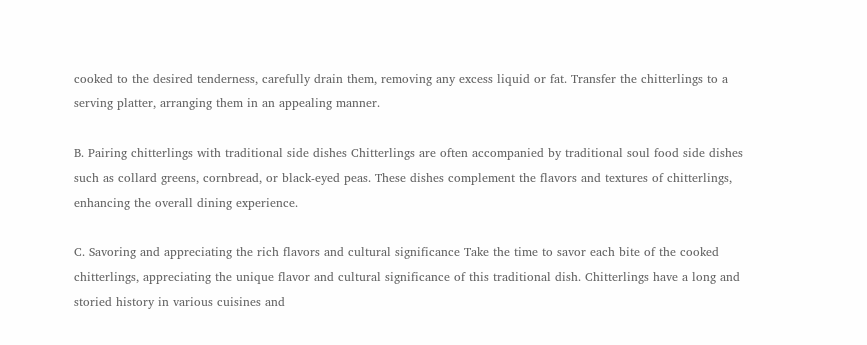cooked to the desired tenderness, carefully drain them, removing any excess liquid or fat. Transfer the chitterlings to a serving platter, arranging them in an appealing manner.

B. Pairing chitterlings with traditional side dishes Chitterlings are often accompanied by traditional soul food side dishes such as collard greens, cornbread, or black-eyed peas. These dishes complement the flavors and textures of chitterlings, enhancing the overall dining experience.

C. Savoring and appreciating the rich flavors and cultural significance Take the time to savor each bite of the cooked chitterlings, appreciating the unique flavor and cultural significance of this traditional dish. Chitterlings have a long and storied history in various cuisines and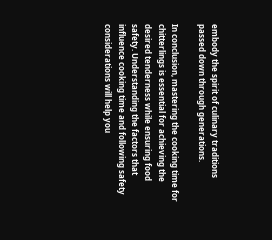embody the spirit of culinary traditions passed down through generations.

In conclusion, mastering the cooking time for chitterlings is essential for achieving the desired tenderness while ensuring food safety. Understanding the factors that influence cooking time and following safety considerations will help you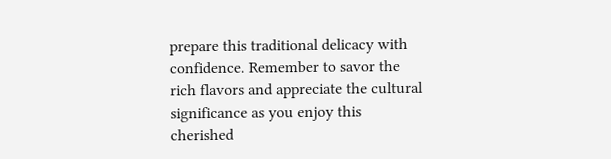prepare this traditional delicacy with confidence. Remember to savor the rich flavors and appreciate the cultural significance as you enjoy this cherished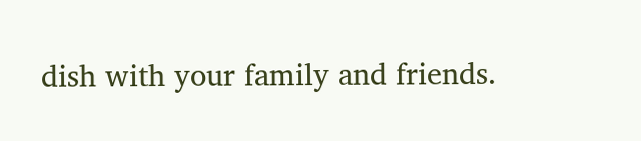dish with your family and friends.